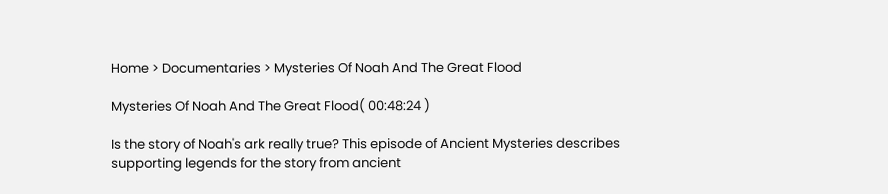Home > Documentaries > Mysteries Of Noah And The Great Flood

Mysteries Of Noah And The Great Flood( 00:48:24 )

Is the story of Noah's ark really true? This episode of Ancient Mysteries describes supporting legends for the story from ancient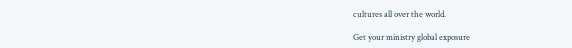cultures all over the world.

Get your ministry global exposure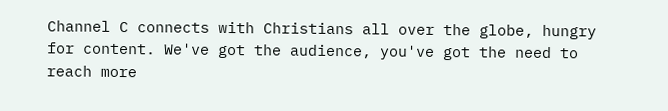Channel C connects with Christians all over the globe, hungry for content. We've got the audience, you've got the need to reach more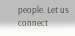people. Let us connect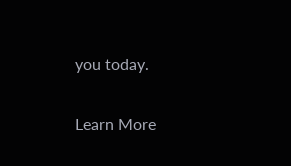you today.

Learn More